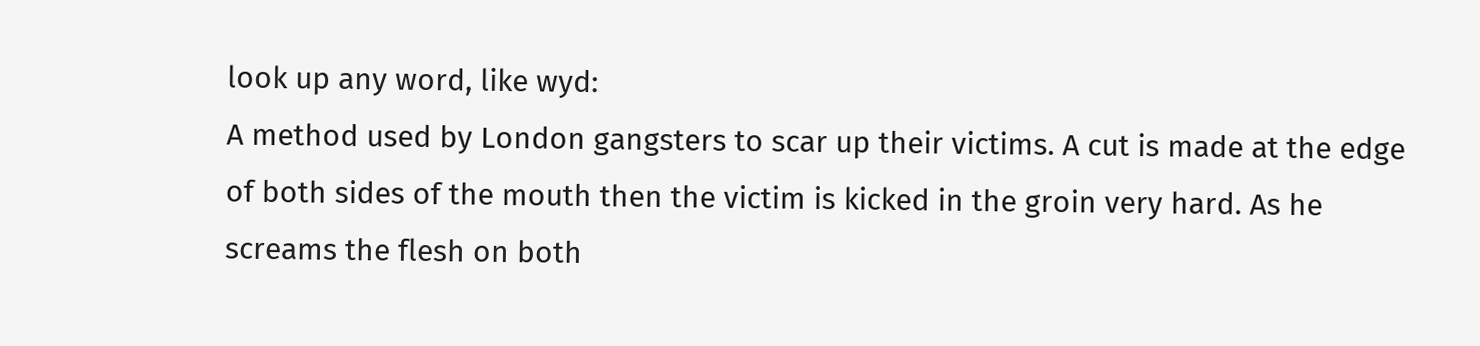look up any word, like wyd:
A method used by London gangsters to scar up their victims. A cut is made at the edge of both sides of the mouth then the victim is kicked in the groin very hard. As he screams the flesh on both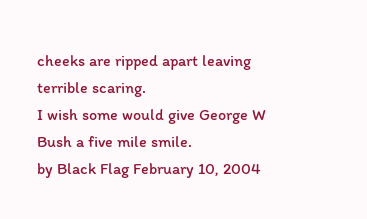cheeks are ripped apart leaving terrible scaring.
I wish some would give George W Bush a five mile smile.
by Black Flag February 10, 2004